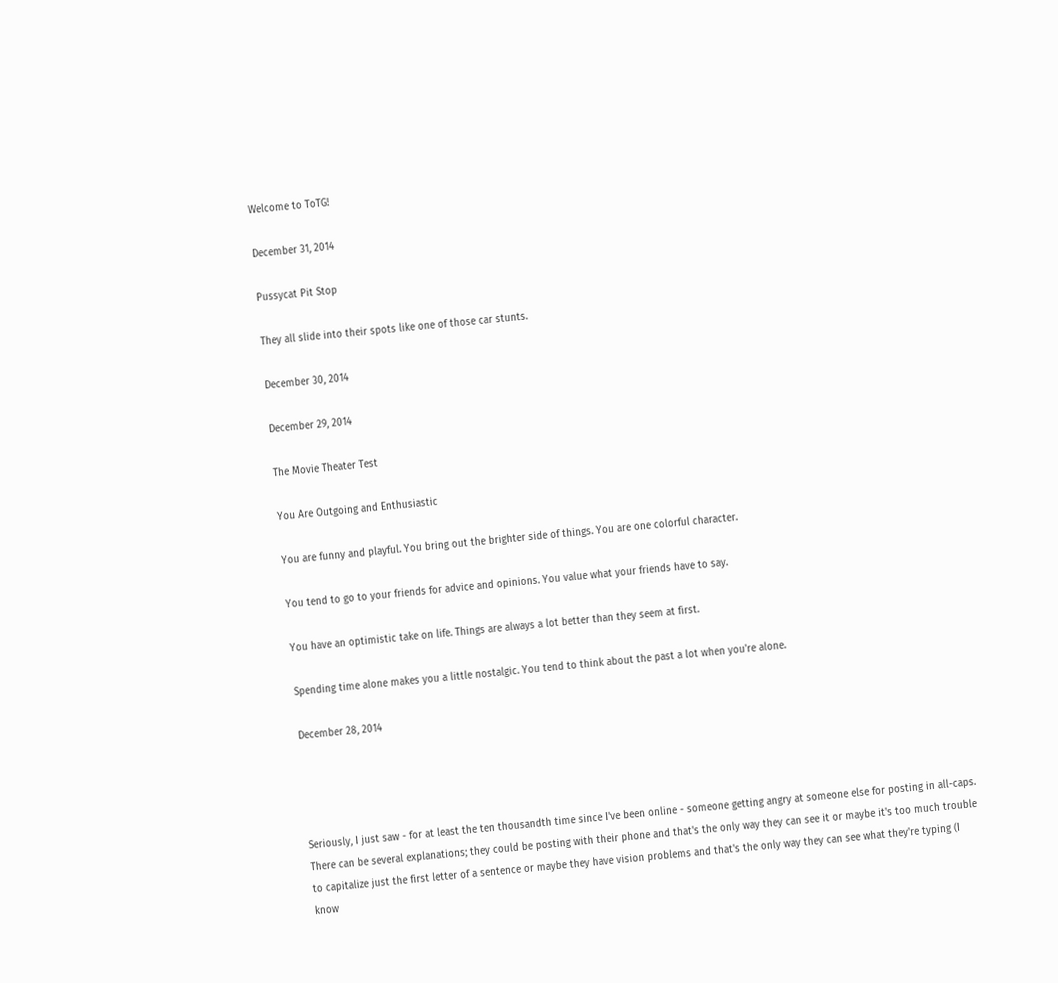Welcome to ToTG!

December 31, 2014

Pussycat Pit Stop

They all slide into their spots like one of those car stunts.

December 30, 2014

December 29, 2014

The Movie Theater Test

You Are Outgoing and Enthusiastic

You are funny and playful. You bring out the brighter side of things. You are one colorful character.

You tend to go to your friends for advice and opinions. You value what your friends have to say.

You have an optimistic take on life. Things are always a lot better than they seem at first.

Spending time alone makes you a little nostalgic. You tend to think about the past a lot when you're alone.

December 28, 2014




Seriously, I just saw - for at least the ten thousandth time since I've been online - someone getting angry at someone else for posting in all-caps.  There can be several explanations; they could be posting with their phone and that's the only way they can see it or maybe it's too much trouble to capitalize just the first letter of a sentence or maybe they have vision problems and that's the only way they can see what they're typing (I know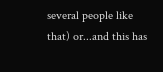several people like that) or...and this has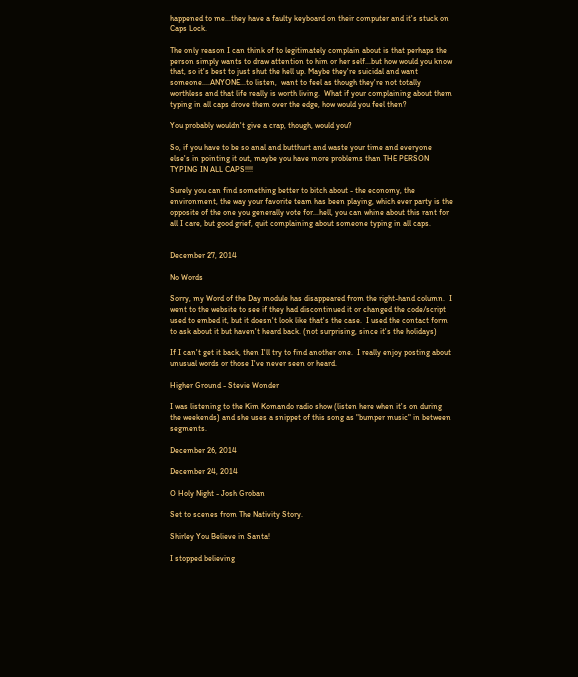happened to me...they have a faulty keyboard on their computer and it's stuck on Caps Lock.

The only reason I can think of to legitimately complain about is that perhaps the person simply wants to draw attention to him or her self...but how would you know that, so it's best to just shut the hell up. Maybe they're suicidal and want someone....ANYONE...to listen,  want to feel as though they're not totally worthless and that life really is worth living.  What if your complaining about them typing in all caps drove them over the edge, how would you feel then?

You probably wouldn't give a crap, though, would you?

So, if you have to be so anal and butthurt and waste your time and everyone else's in pointing it out, maybe you have more problems than THE PERSON TYPING IN ALL CAPS!!!!

Surely you can find something better to bitch about - the economy, the environment, the way your favorite team has been playing, which ever party is the opposite of the one you generally vote for...hell, you can whine about this rant for all I care, but good grief, quit complaining about someone typing in all caps.


December 27, 2014

No Words

Sorry, my Word of the Day module has disappeared from the right-hand column.  I went to the website to see if they had discontinued it or changed the code/script used to embed it, but it doesn't look like that's the case.  I used the contact form to ask about it but haven't heard back. (not surprising, since it's the holidays)

If I can't get it back, then I'll try to find another one.  I really enjoy posting about unusual words or those I've never seen or heard.

Higher Ground - Stevie Wonder

I was listening to the Kim Komando radio show (listen here when it's on during the weekends) and she uses a snippet of this song as "bumper music" in between segments.

December 26, 2014

December 24, 2014

O Holy Night - Josh Groban

Set to scenes from The Nativity Story.

Shirley You Believe in Santa!

I stopped believing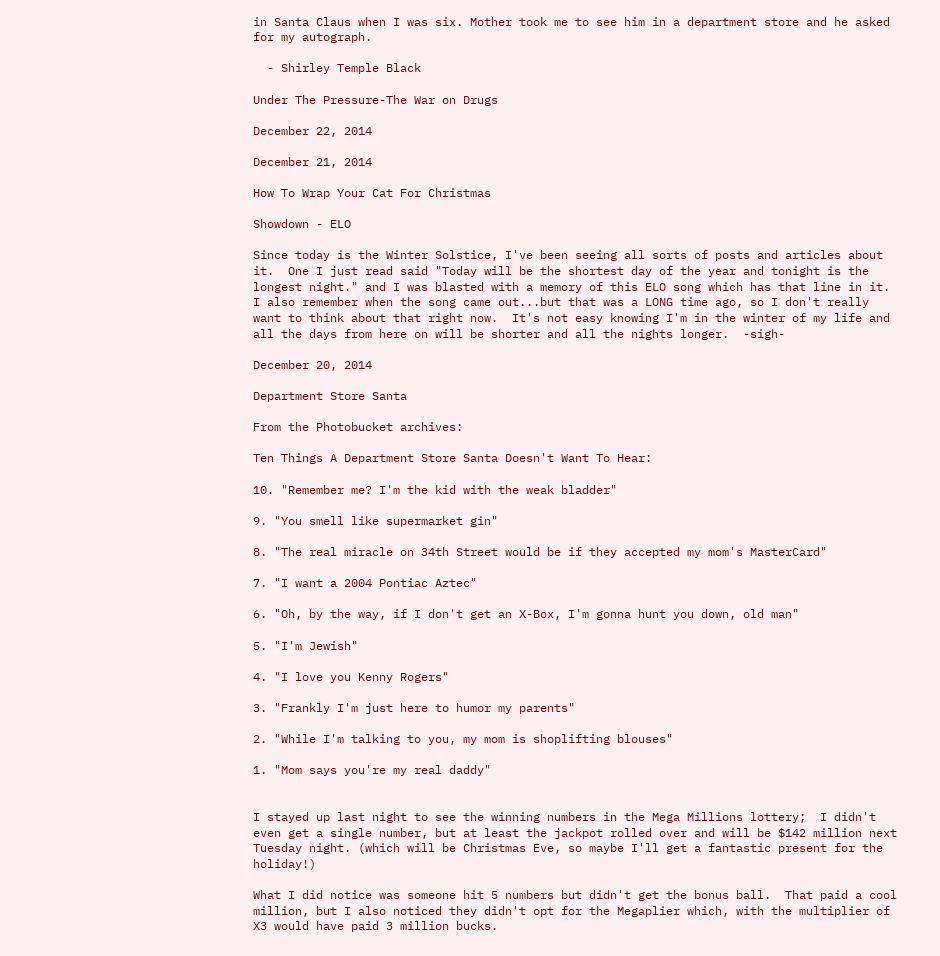in Santa Claus when I was six. Mother took me to see him in a department store and he asked for my autograph.

  - Shirley Temple Black

Under The Pressure-The War on Drugs

December 22, 2014

December 21, 2014

How To Wrap Your Cat For Christmas

Showdown - ELO

Since today is the Winter Solstice, I've been seeing all sorts of posts and articles about it.  One I just read said "Today will be the shortest day of the year and tonight is the longest night." and I was blasted with a memory of this ELO song which has that line in it.   I also remember when the song came out...but that was a LONG time ago, so I don't really want to think about that right now.  It's not easy knowing I'm in the winter of my life and all the days from here on will be shorter and all the nights longer.  -sigh-

December 20, 2014

Department Store Santa

From the Photobucket archives:

Ten Things A Department Store Santa Doesn't Want To Hear:

10. "Remember me? I'm the kid with the weak bladder"

9. "You smell like supermarket gin"

8. "The real miracle on 34th Street would be if they accepted my mom's MasterCard"

7. "I want a 2004 Pontiac Aztec"

6. "Oh, by the way, if I don't get an X-Box, I'm gonna hunt you down, old man"

5. "I'm Jewish"

4. "I love you Kenny Rogers"

3. "Frankly I'm just here to humor my parents"

2. "While I'm talking to you, my mom is shoplifting blouses"

1. "Mom says you're my real daddy"


I stayed up last night to see the winning numbers in the Mega Millions lottery;  I didn't even get a single number, but at least the jackpot rolled over and will be $142 million next Tuesday night. (which will be Christmas Eve, so maybe I'll get a fantastic present for the holiday!)

What I did notice was someone hit 5 numbers but didn't get the bonus ball.  That paid a cool million, but I also noticed they didn't opt for the Megaplier which, with the multiplier of X3 would have paid 3 million bucks.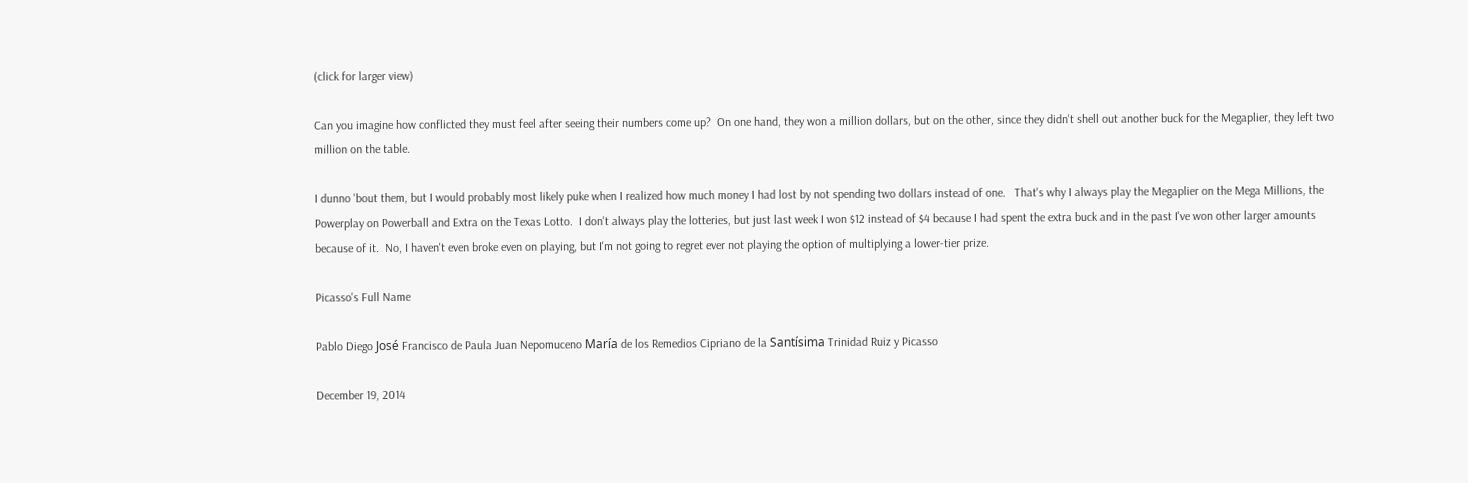(click for larger view)

Can you imagine how conflicted they must feel after seeing their numbers come up?  On one hand, they won a million dollars, but on the other, since they didn't shell out another buck for the Megaplier, they left two million on the table.

I dunno 'bout them, but I would probably most likely puke when I realized how much money I had lost by not spending two dollars instead of one.   That's why I always play the Megaplier on the Mega Millions, the Powerplay on Powerball and Extra on the Texas Lotto.  I don't always play the lotteries, but just last week I won $12 instead of $4 because I had spent the extra buck and in the past I've won other larger amounts because of it.  No, I haven't even broke even on playing, but I'm not going to regret ever not playing the option of multiplying a lower-tier prize.

Picasso's Full Name

Pablo Diego José Francisco de Paula Juan Nepomuceno María de los Remedios Cipriano de la Santísima Trinidad Ruiz y Picasso

December 19, 2014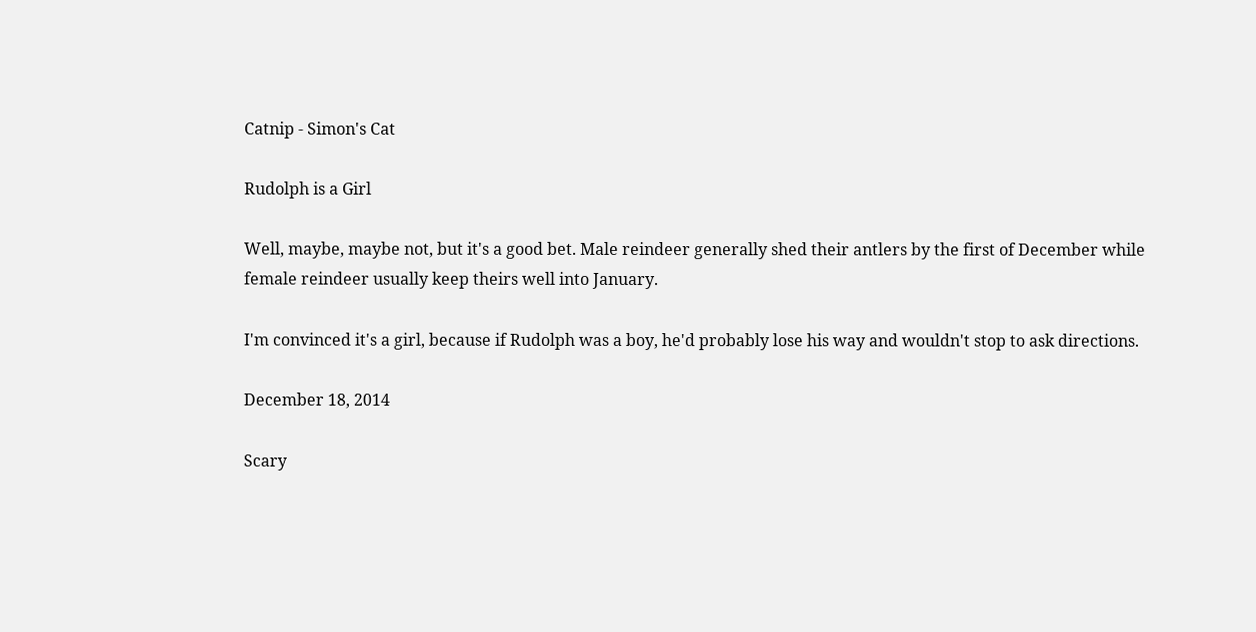Catnip - Simon's Cat

Rudolph is a Girl

Well, maybe, maybe not, but it's a good bet. Male reindeer generally shed their antlers by the first of December while female reindeer usually keep theirs well into January.

I'm convinced it's a girl, because if Rudolph was a boy, he'd probably lose his way and wouldn't stop to ask directions.

December 18, 2014

Scary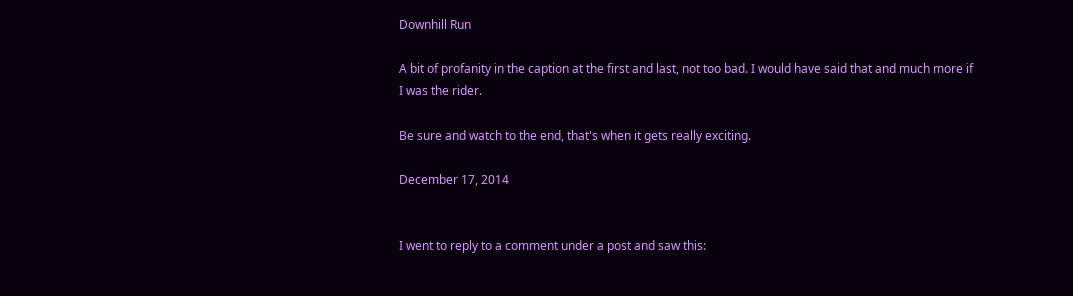Downhill Run

A bit of profanity in the caption at the first and last, not too bad. I would have said that and much more if I was the rider.

Be sure and watch to the end, that's when it gets really exciting.

December 17, 2014


I went to reply to a comment under a post and saw this: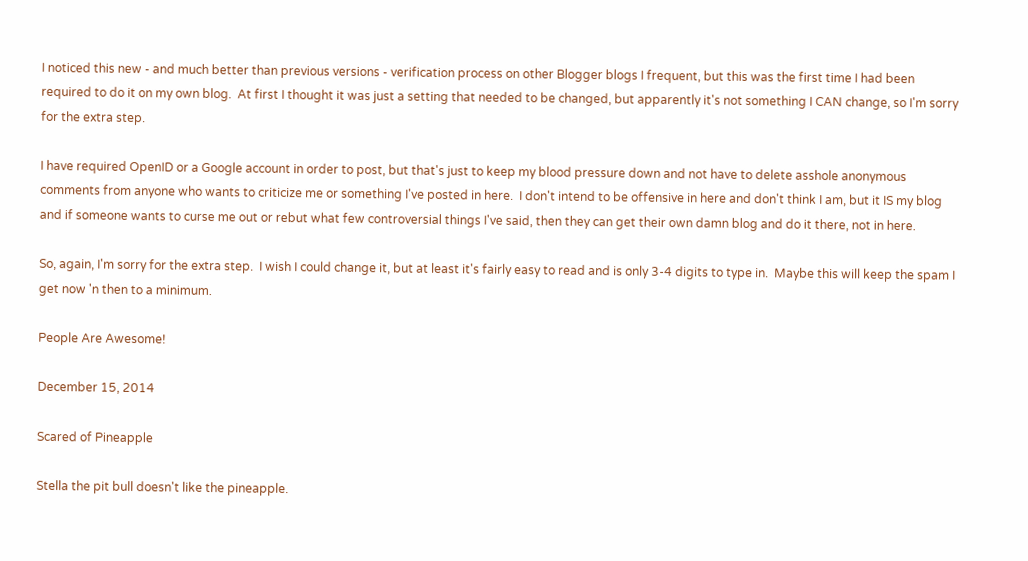I noticed this new - and much better than previous versions - verification process on other Blogger blogs I frequent, but this was the first time I had been required to do it on my own blog.  At first I thought it was just a setting that needed to be changed, but apparently it's not something I CAN change, so I'm sorry for the extra step.

I have required OpenID or a Google account in order to post, but that's just to keep my blood pressure down and not have to delete asshole anonymous comments from anyone who wants to criticize me or something I've posted in here.  I don't intend to be offensive in here and don't think I am, but it IS my blog and if someone wants to curse me out or rebut what few controversial things I've said, then they can get their own damn blog and do it there, not in here.

So, again, I'm sorry for the extra step.  I wish I could change it, but at least it's fairly easy to read and is only 3-4 digits to type in.  Maybe this will keep the spam I get now 'n then to a minimum.

People Are Awesome!

December 15, 2014

Scared of Pineapple

Stella the pit bull doesn't like the pineapple.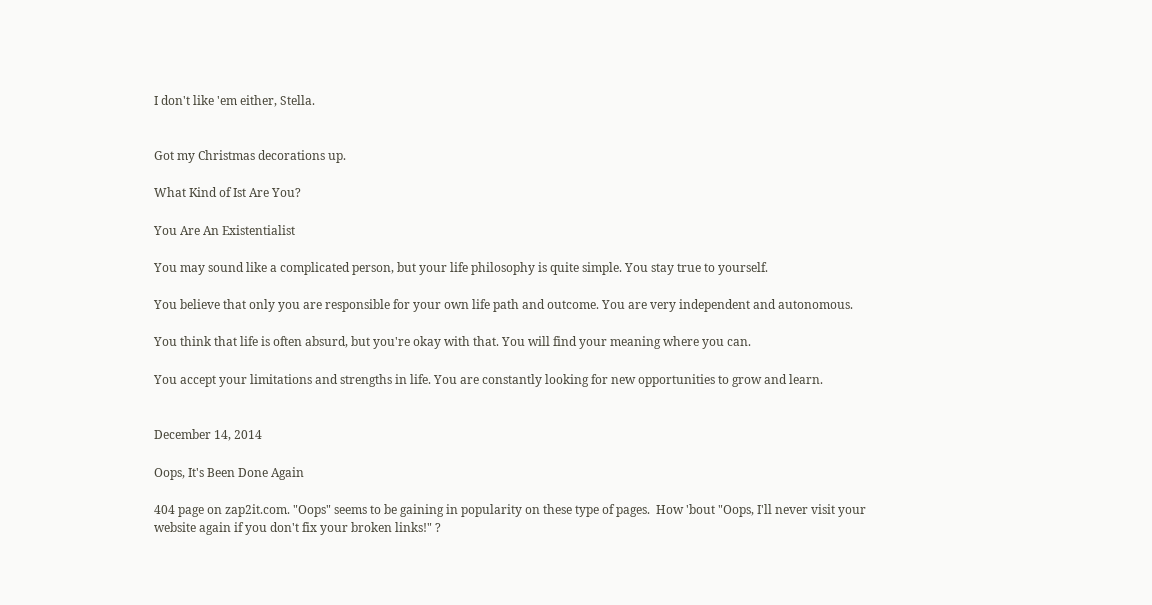I don't like 'em either, Stella.


Got my Christmas decorations up.

What Kind of Ist Are You?

You Are An Existentialist

You may sound like a complicated person, but your life philosophy is quite simple. You stay true to yourself.

You believe that only you are responsible for your own life path and outcome. You are very independent and autonomous.

You think that life is often absurd, but you're okay with that. You will find your meaning where you can.

You accept your limitations and strengths in life. You are constantly looking for new opportunities to grow and learn.


December 14, 2014

Oops, It's Been Done Again

404 page on zap2it.com. "Oops" seems to be gaining in popularity on these type of pages.  How 'bout "Oops, I'll never visit your website again if you don't fix your broken links!" ?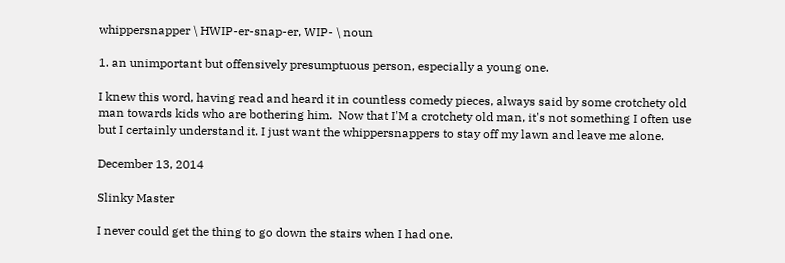whippersnapper \ HWIP-er-snap-er, WIP- \ noun

1. an unimportant but offensively presumptuous person, especially a young one.

I knew this word, having read and heard it in countless comedy pieces, always said by some crotchety old man towards kids who are bothering him.  Now that I'M a crotchety old man, it's not something I often use but I certainly understand it. I just want the whippersnappers to stay off my lawn and leave me alone.

December 13, 2014

Slinky Master

I never could get the thing to go down the stairs when I had one.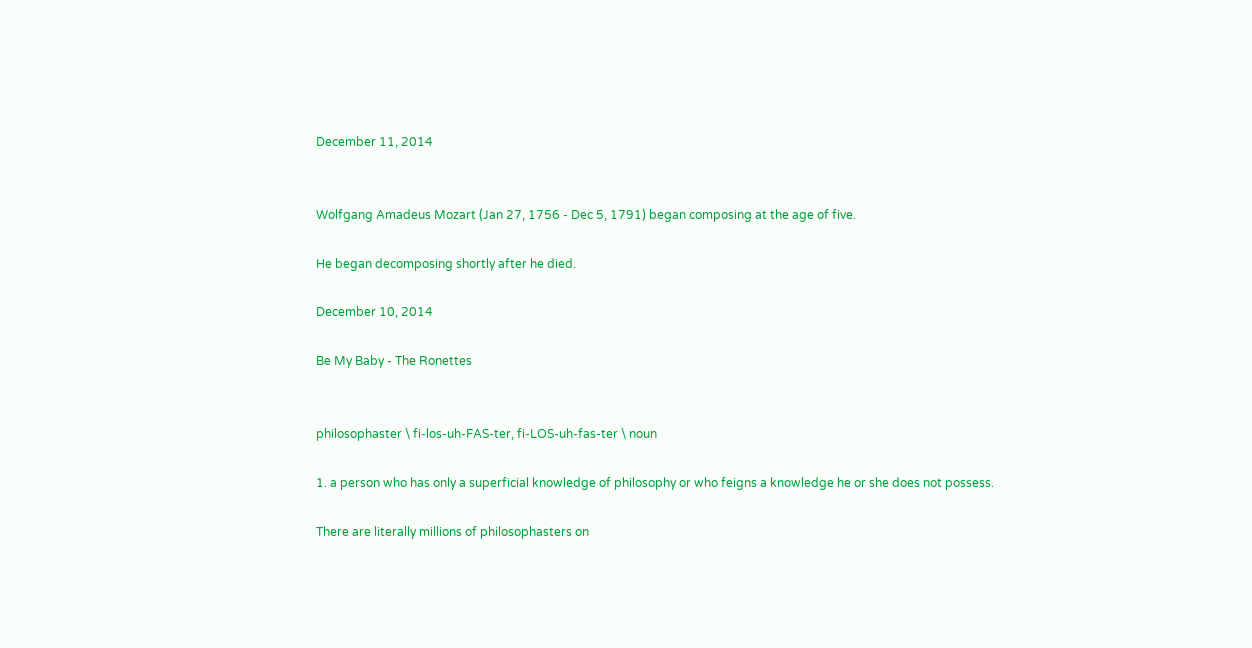December 11, 2014


Wolfgang Amadeus Mozart (Jan 27, 1756 - Dec 5, 1791) began composing at the age of five.

He began decomposing shortly after he died.

December 10, 2014

Be My Baby - The Ronettes


philosophaster \ fi-los-uh-FAS-ter, fi-LOS-uh-fas-ter \ noun

1. a person who has only a superficial knowledge of philosophy or who feigns a knowledge he or she does not possess.

There are literally millions of philosophasters on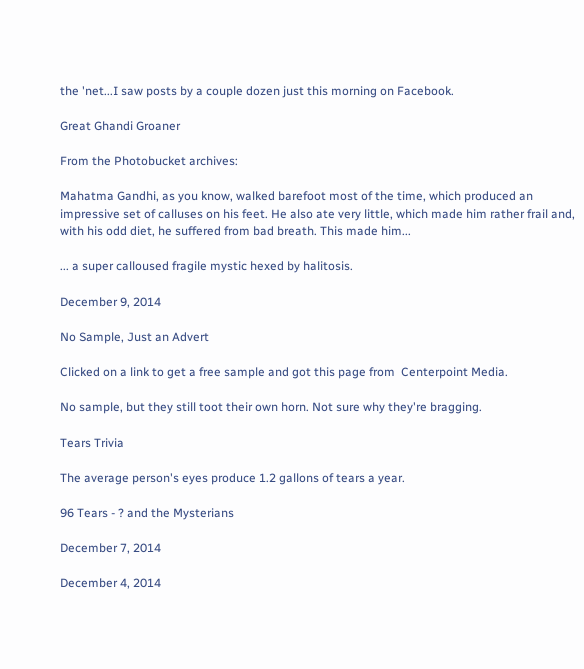the 'net...I saw posts by a couple dozen just this morning on Facebook.

Great Ghandi Groaner

From the Photobucket archives:

Mahatma Gandhi, as you know, walked barefoot most of the time, which produced an impressive set of calluses on his feet. He also ate very little, which made him rather frail and, with his odd diet, he suffered from bad breath. This made him...

... a super calloused fragile mystic hexed by halitosis.

December 9, 2014

No Sample, Just an Advert

Clicked on a link to get a free sample and got this page from  Centerpoint Media.

No sample, but they still toot their own horn. Not sure why they're bragging.

Tears Trivia

The average person's eyes produce 1.2 gallons of tears a year.

96 Tears - ? and the Mysterians

December 7, 2014

December 4, 2014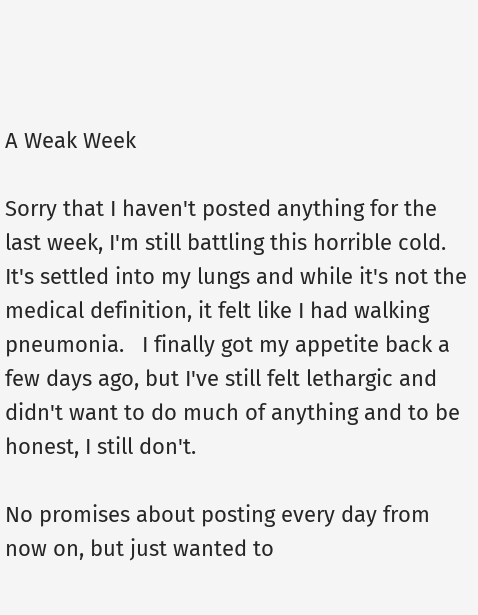A Weak Week

Sorry that I haven't posted anything for the last week, I'm still battling this horrible cold.  It's settled into my lungs and while it's not the medical definition, it felt like I had walking pneumonia.   I finally got my appetite back a few days ago, but I've still felt lethargic and didn't want to do much of anything and to be honest, I still don't.

No promises about posting every day from now on, but just wanted to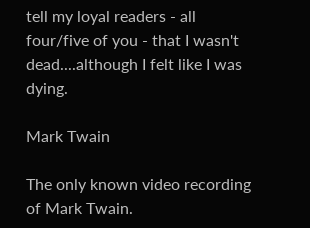tell my loyal readers - all four/five of you - that I wasn't dead....although I felt like I was dying.

Mark Twain

The only known video recording of Mark Twain.